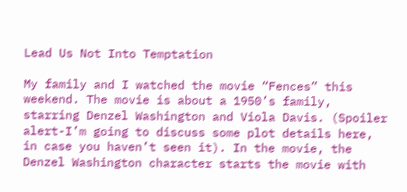Lead Us Not Into Temptation

My family and I watched the movie “Fences” this weekend. The movie is about a 1950’s family, starring Denzel Washington and Viola Davis. (Spoiler alert-I’m going to discuss some plot details here, in case you haven’t seen it). In the movie, the Denzel Washington character starts the movie with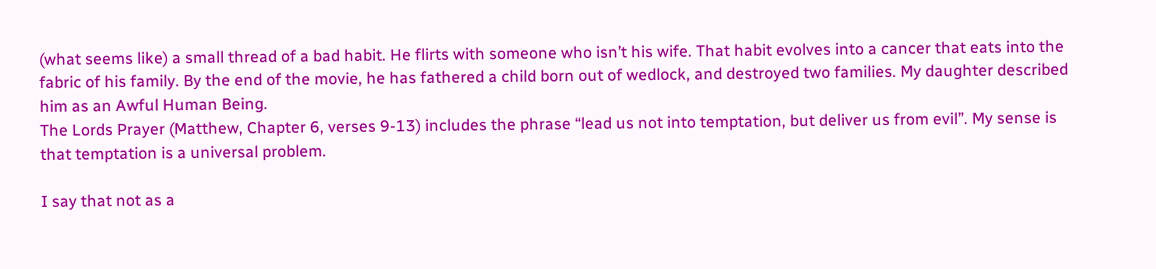(what seems like) a small thread of a bad habit. He flirts with someone who isn’t his wife. That habit evolves into a cancer that eats into the fabric of his family. By the end of the movie, he has fathered a child born out of wedlock, and destroyed two families. My daughter described him as an Awful Human Being.
The Lords Prayer (Matthew, Chapter 6, verses 9-13) includes the phrase “lead us not into temptation, but deliver us from evil”. My sense is that temptation is a universal problem.

I say that not as a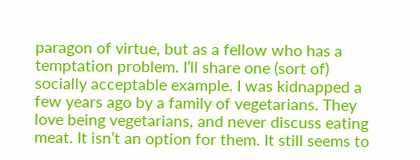paragon of virtue, but as a fellow who has a temptation problem. I’ll share one (sort of) socially acceptable example. I was kidnapped a few years ago by a family of vegetarians. They love being vegetarians, and never discuss eating meat. It isn’t an option for them. It still seems to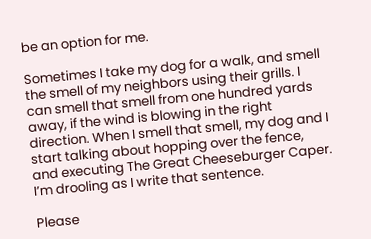be an option for me.

Sometimes I take my dog for a walk, and smell the smell of my neighbors using their grills. I can smell that smell from one hundred yards away, if the wind is blowing in the right direction. When I smell that smell, my dog and I start talking about hopping over the fence, and executing The Great Cheeseburger Caper. I’m drooling as I write that sentence.

Please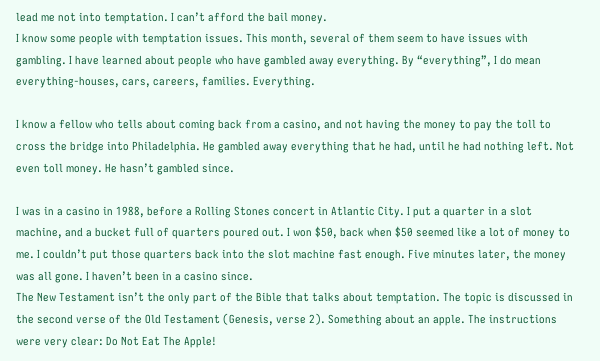lead me not into temptation. I can’t afford the bail money.
I know some people with temptation issues. This month, several of them seem to have issues with gambling. I have learned about people who have gambled away everything. By “everything”, I do mean everything-houses, cars, careers, families. Everything.

I know a fellow who tells about coming back from a casino, and not having the money to pay the toll to cross the bridge into Philadelphia. He gambled away everything that he had, until he had nothing left. Not even toll money. He hasn’t gambled since.

I was in a casino in 1988, before a Rolling Stones concert in Atlantic City. I put a quarter in a slot machine, and a bucket full of quarters poured out. I won $50, back when $50 seemed like a lot of money to me. I couldn’t put those quarters back into the slot machine fast enough. Five minutes later, the money was all gone. I haven’t been in a casino since.
The New Testament isn’t the only part of the Bible that talks about temptation. The topic is discussed in the second verse of the Old Testament (Genesis, verse 2). Something about an apple. The instructions were very clear: Do Not Eat The Apple!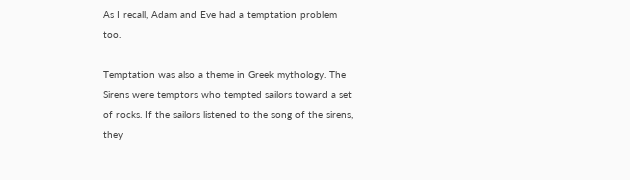As I recall, Adam and Eve had a temptation problem too.

Temptation was also a theme in Greek mythology. The Sirens were temptors who tempted sailors toward a set of rocks. If the sailors listened to the song of the sirens, they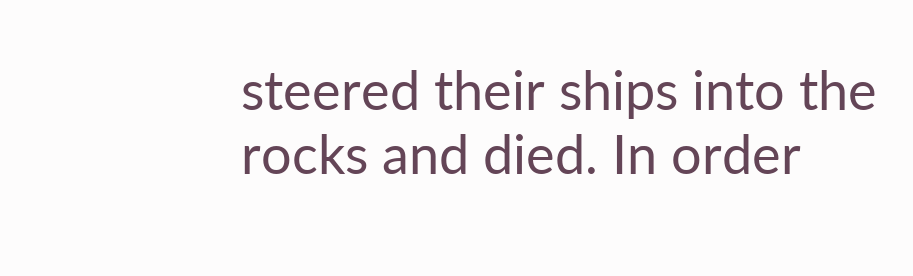steered their ships into the rocks and died. In order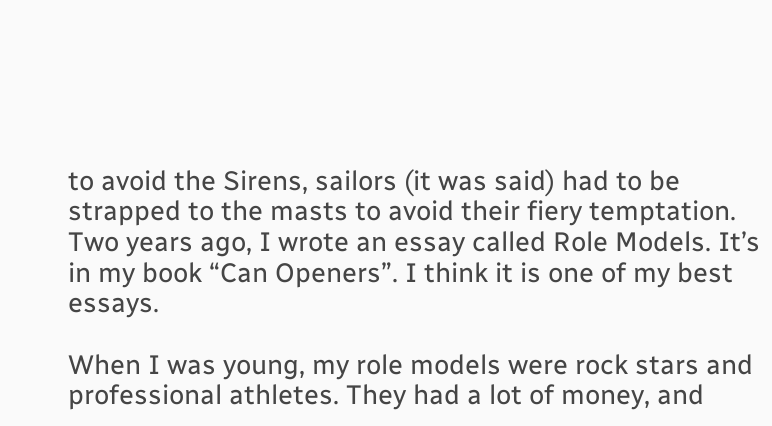to avoid the Sirens, sailors (it was said) had to be strapped to the masts to avoid their fiery temptation.
Two years ago, I wrote an essay called Role Models. It’s in my book “Can Openers”. I think it is one of my best essays.

When I was young, my role models were rock stars and professional athletes. They had a lot of money, and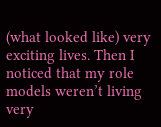(what looked like) very exciting lives. Then I noticed that my role models weren’t living very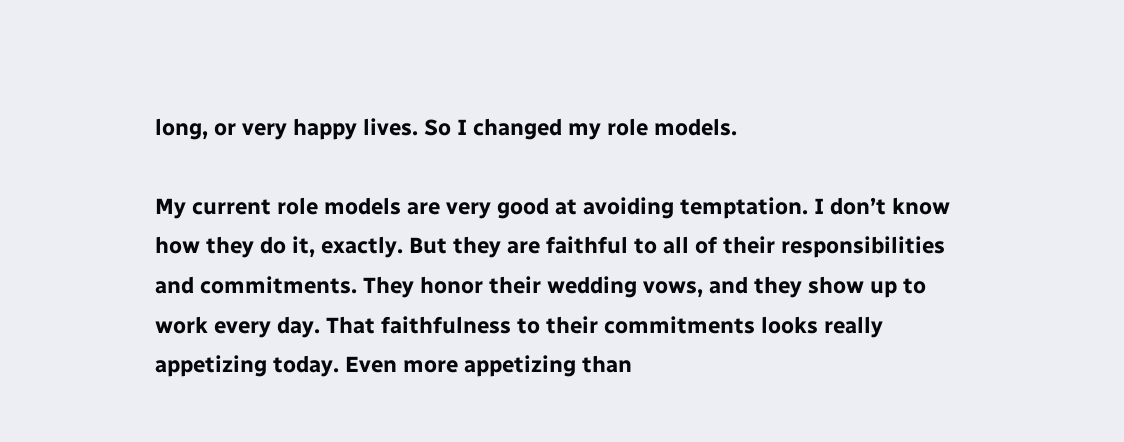long, or very happy lives. So I changed my role models.

My current role models are very good at avoiding temptation. I don’t know how they do it, exactly. But they are faithful to all of their responsibilities and commitments. They honor their wedding vows, and they show up to work every day. That faithfulness to their commitments looks really appetizing today. Even more appetizing than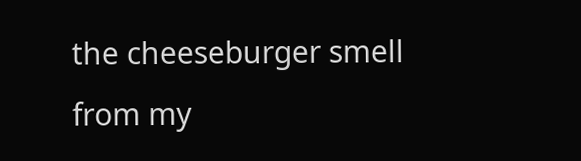the cheeseburger smell from my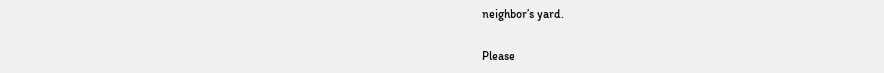neighbor’s yard.

Please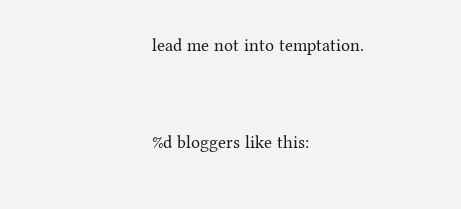lead me not into temptation.


%d bloggers like this: